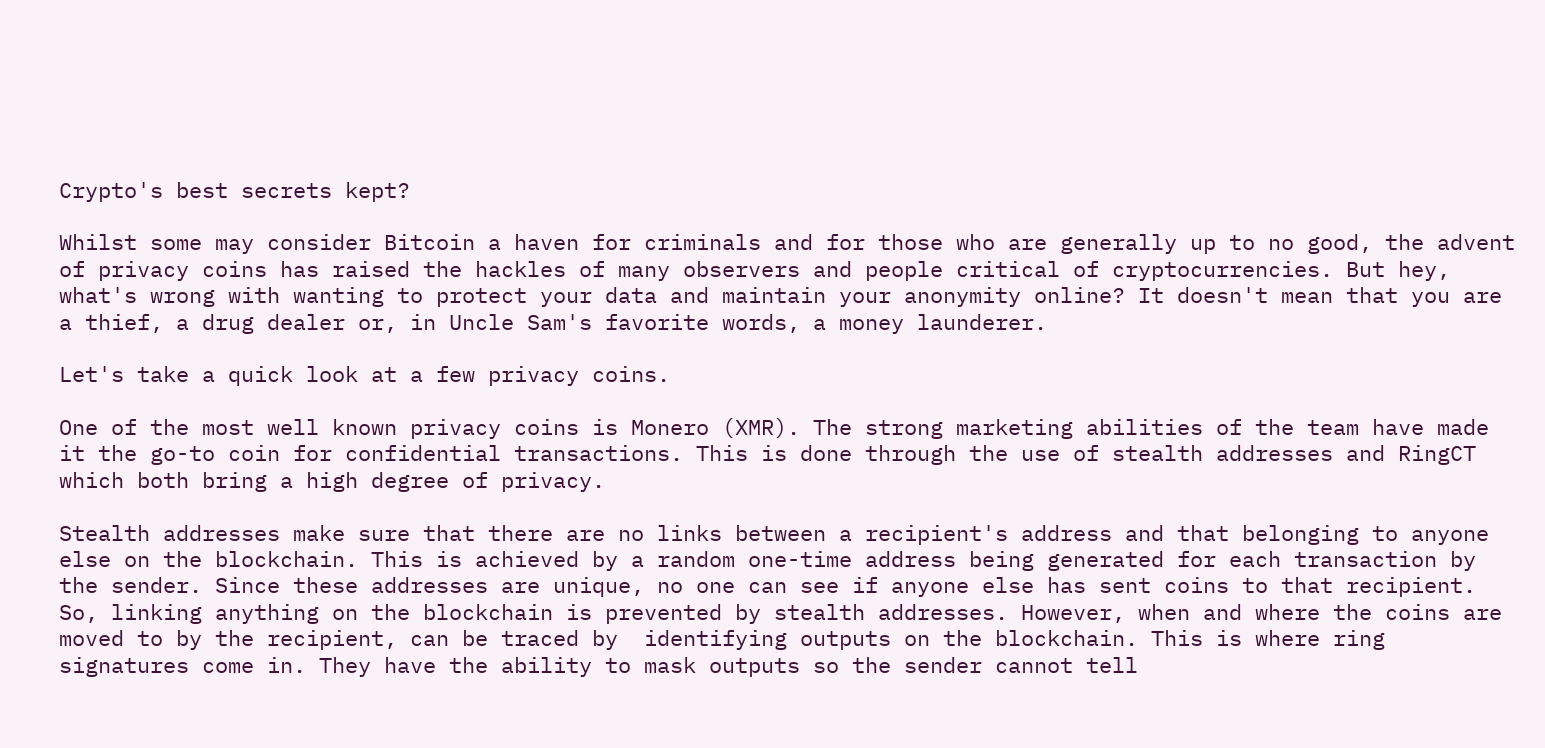Crypto's best secrets kept?

Whilst some may consider Bitcoin a haven for criminals and for those who are generally up to no good, the advent of privacy coins has raised the hackles of many observers and people critical of cryptocurrencies. But hey, what's wrong with wanting to protect your data and maintain your anonymity online? It doesn't mean that you are a thief, a drug dealer or, in Uncle Sam's favorite words, a money launderer.

Let's take a quick look at a few privacy coins.

One of the most well known privacy coins is Monero (XMR). The strong marketing abilities of the team have made it the go-to coin for confidential transactions. This is done through the use of stealth addresses and RingCT which both bring a high degree of privacy.

Stealth addresses make sure that there are no links between a recipient's address and that belonging to anyone else on the blockchain. This is achieved by a random one-time address being generated for each transaction by the sender. Since these addresses are unique, no one can see if anyone else has sent coins to that recipient. So, linking anything on the blockchain is prevented by stealth addresses. However, when and where the coins are moved to by the recipient, can be traced by  identifying outputs on the blockchain. This is where ring signatures come in. They have the ability to mask outputs so the sender cannot tell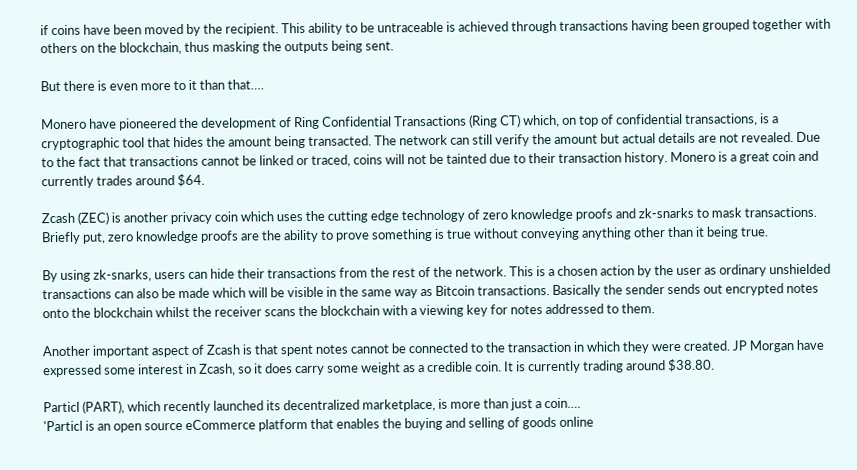if coins have been moved by the recipient. This ability to be untraceable is achieved through transactions having been grouped together with others on the blockchain, thus masking the outputs being sent.

But there is even more to it than that….

Monero have pioneered the development of Ring Confidential Transactions (Ring CT) which, on top of confidential transactions, is a cryptographic tool that hides the amount being transacted. The network can still verify the amount but actual details are not revealed. Due to the fact that transactions cannot be linked or traced, coins will not be tainted due to their transaction history. Monero is a great coin and currently trades around $64.

Zcash (ZEC) is another privacy coin which uses the cutting edge technology of zero knowledge proofs and zk-snarks to mask transactions. Briefly put, zero knowledge proofs are the ability to prove something is true without conveying anything other than it being true.

By using zk-snarks, users can hide their transactions from the rest of the network. This is a chosen action by the user as ordinary unshielded transactions can also be made which will be visible in the same way as Bitcoin transactions. Basically the sender sends out encrypted notes onto the blockchain whilst the receiver scans the blockchain with a viewing key for notes addressed to them.

Another important aspect of Zcash is that spent notes cannot be connected to the transaction in which they were created. JP Morgan have expressed some interest in Zcash, so it does carry some weight as a credible coin. It is currently trading around $38.80.

Particl (PART), which recently launched its decentralized marketplace, is more than just a coin….
'Particl is an open source eCommerce platform that enables the buying and selling of goods online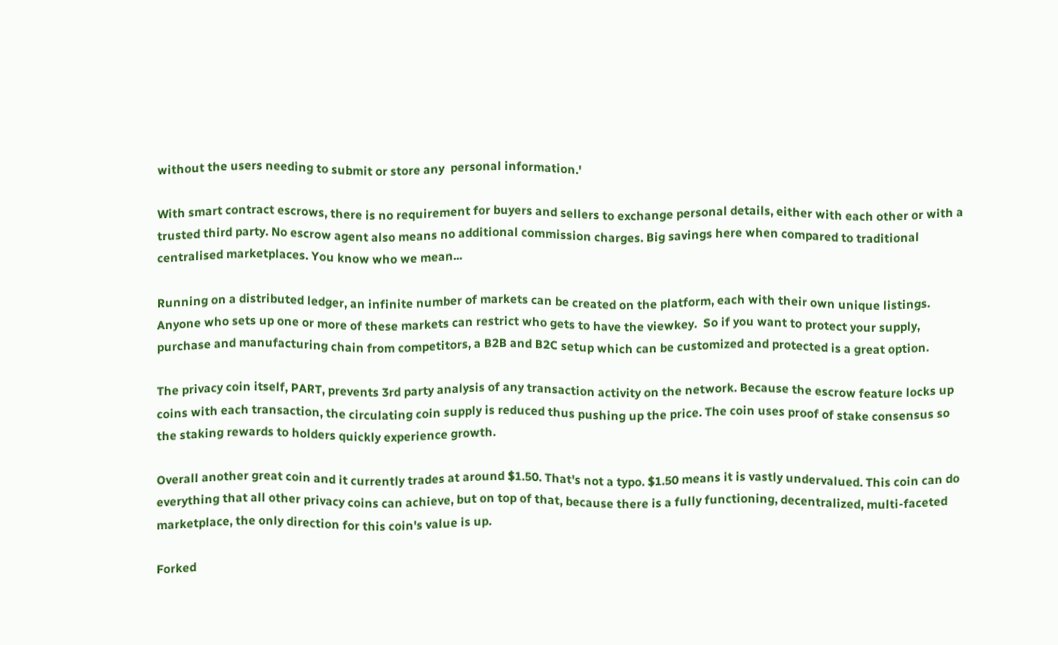without the users needing to submit or store any  personal information.'

With smart contract escrows, there is no requirement for buyers and sellers to exchange personal details, either with each other or with a trusted third party. No escrow agent also means no additional commission charges. Big savings here when compared to traditional centralised marketplaces. You know who we mean...

Running on a distributed ledger, an infinite number of markets can be created on the platform, each with their own unique listings. Anyone who sets up one or more of these markets can restrict who gets to have the viewkey.  So if you want to protect your supply, purchase and manufacturing chain from competitors, a B2B and B2C setup which can be customized and protected is a great option.

The privacy coin itself, PART, prevents 3rd party analysis of any transaction activity on the network. Because the escrow feature locks up coins with each transaction, the circulating coin supply is reduced thus pushing up the price. The coin uses proof of stake consensus so the staking rewards to holders quickly experience growth.

Overall another great coin and it currently trades at around $1.50. That's not a typo. $1.50 means it is vastly undervalued. This coin can do everything that all other privacy coins can achieve, but on top of that, because there is a fully functioning, decentralized, multi-faceted marketplace, the only direction for this coin's value is up.

Forked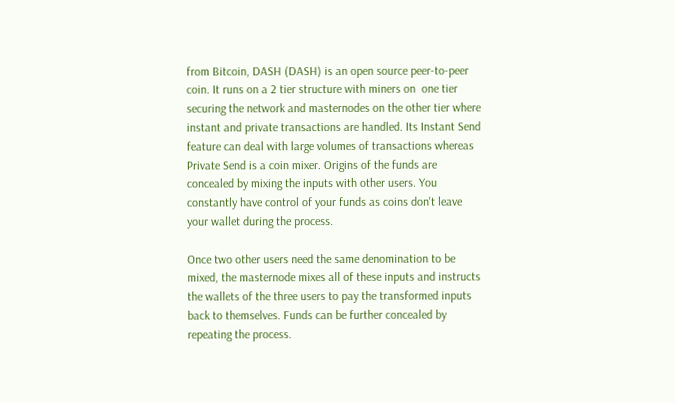from Bitcoin, DASH (DASH) is an open source peer-to-peer coin. It runs on a 2 tier structure with miners on  one tier securing the network and masternodes on the other tier where  instant and private transactions are handled. Its Instant Send feature can deal with large volumes of transactions whereas Private Send is a coin mixer. Origins of the funds are concealed by mixing the inputs with other users. You constantly have control of your funds as coins don't leave your wallet during the process.

Once two other users need the same denomination to be mixed, the masternode mixes all of these inputs and instructs the wallets of the three users to pay the transformed inputs back to themselves. Funds can be further concealed by repeating the process.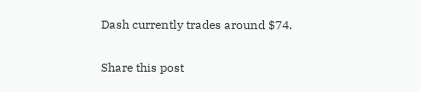Dash currently trades around $74.

Share this post